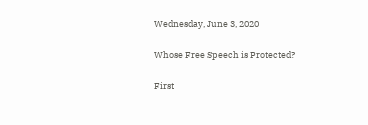Wednesday, June 3, 2020

Whose Free Speech is Protected?

First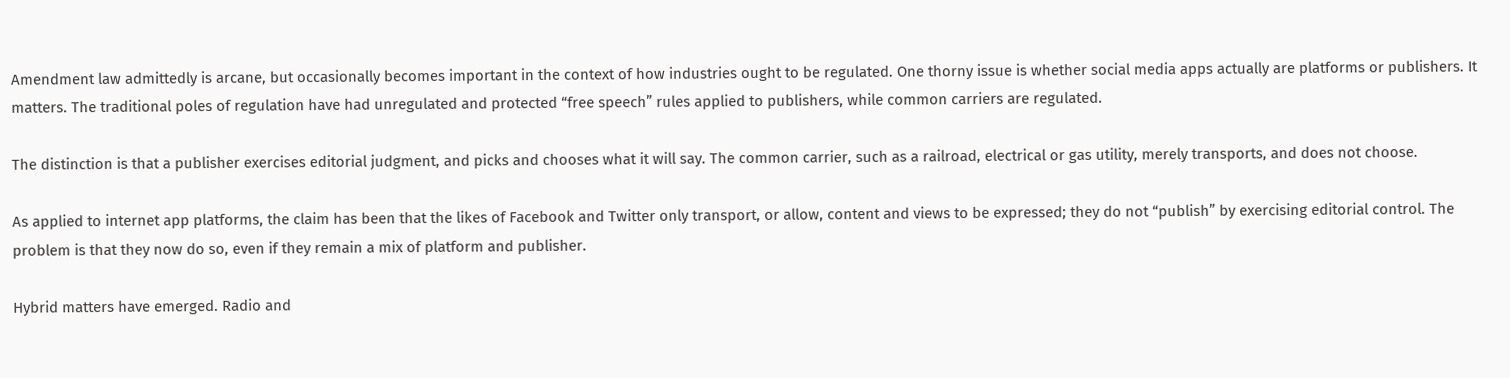Amendment law admittedly is arcane, but occasionally becomes important in the context of how industries ought to be regulated. One thorny issue is whether social media apps actually are platforms or publishers. It matters. The traditional poles of regulation have had unregulated and protected “free speech” rules applied to publishers, while common carriers are regulated.

The distinction is that a publisher exercises editorial judgment, and picks and chooses what it will say. The common carrier, such as a railroad, electrical or gas utility, merely transports, and does not choose.

As applied to internet app platforms, the claim has been that the likes of Facebook and Twitter only transport, or allow, content and views to be expressed; they do not “publish” by exercising editorial control. The problem is that they now do so, even if they remain a mix of platform and publisher.

Hybrid matters have emerged. Radio and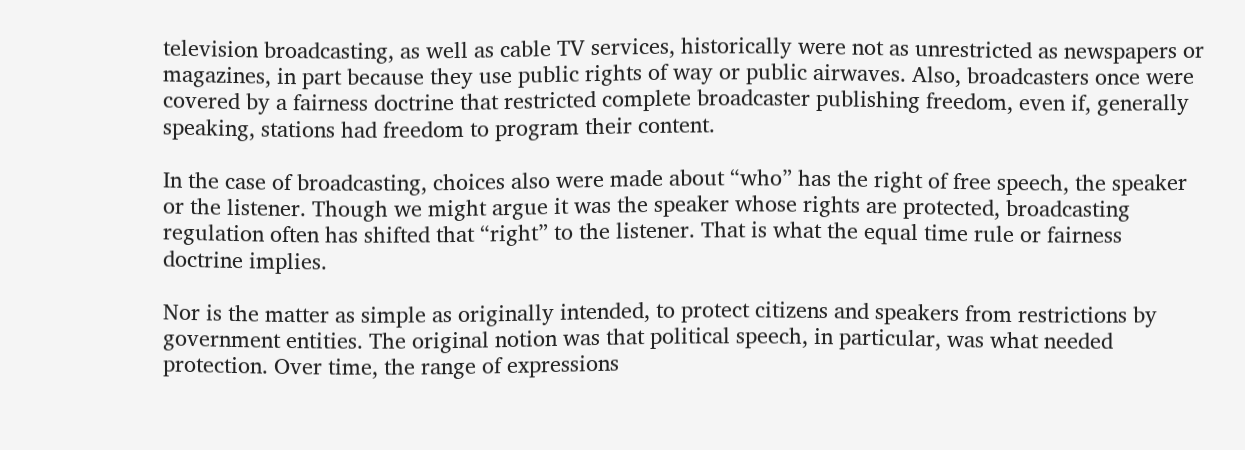television broadcasting, as well as cable TV services, historically were not as unrestricted as newspapers or magazines, in part because they use public rights of way or public airwaves. Also, broadcasters once were covered by a fairness doctrine that restricted complete broadcaster publishing freedom, even if, generally speaking, stations had freedom to program their content.

In the case of broadcasting, choices also were made about “who” has the right of free speech, the speaker or the listener. Though we might argue it was the speaker whose rights are protected, broadcasting regulation often has shifted that “right” to the listener. That is what the equal time rule or fairness doctrine implies.

Nor is the matter as simple as originally intended, to protect citizens and speakers from restrictions by government entities. The original notion was that political speech, in particular, was what needed protection. Over time, the range of expressions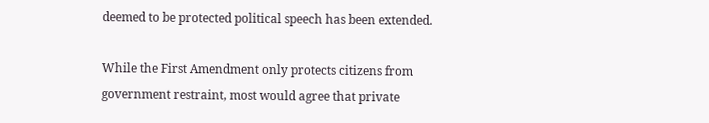deemed to be protected political speech has been extended.

While the First Amendment only protects citizens from government restraint, most would agree that private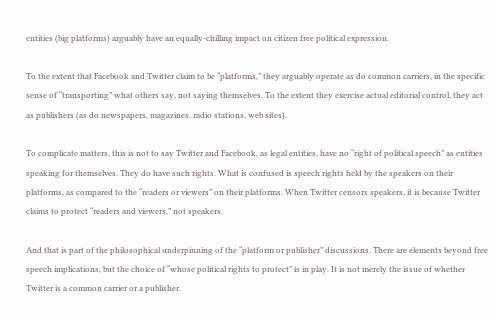entities (big platforms) arguably have an equally-chilling impact on citizen free political expression.

To the extent that Facebook and Twitter claim to be “platforms,” they arguably operate as do common carriers, in the specific sense of “transporting” what others say, not saying themselves. To the extent they exercise actual editorial control, they act as publishers (as do newspapers, magazines, radio stations, web sites).

To complicate matters, this is not to say Twitter and Facebook, as legal entities, have no “right of political speech” as entities speaking for themselves. They do have such rights. What is confused is speech rights held by the speakers on their platforms, as compared to the “readers or viewers” on their platforms. When Twitter censors speakers, it is because Twitter claims to protect “readers and viewers,” not speakers.

And that is part of the philosophical underpinning of the “platform or publisher” discussions. There are elements beyond free speech implications, but the choice of “whose political rights to protect” is in play. It is not merely the issue of whether Twitter is a common carrier or a publisher.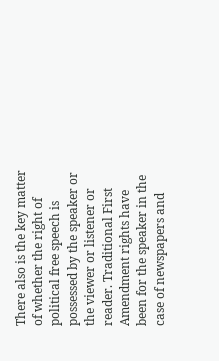There also is the key matter of whether the right of political free speech is possessed by the speaker or the viewer or listener or reader. Traditional First Amendment rights have been for the speaker in the case of newspapers and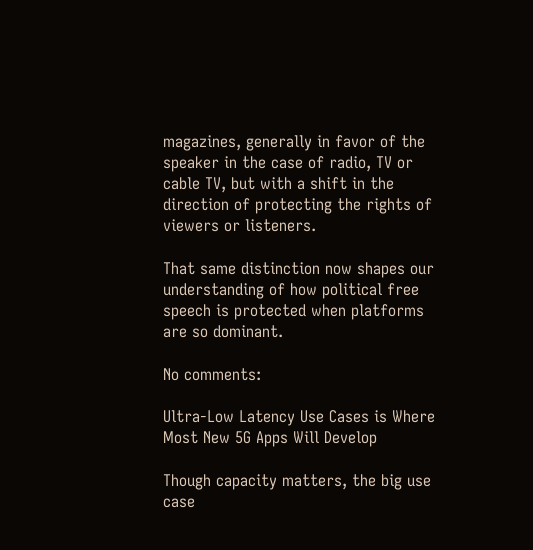magazines, generally in favor of the speaker in the case of radio, TV or cable TV, but with a shift in the direction of protecting the rights of viewers or listeners.

That same distinction now shapes our understanding of how political free speech is protected when platforms are so dominant.

No comments:

Ultra-Low Latency Use Cases is Where Most New 5G Apps Will Develop

Though capacity matters, the big use case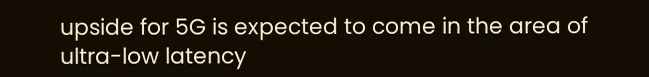upside for 5G is expected to come in the area of ultra-low latency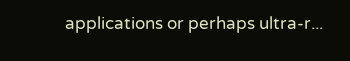applications or perhaps ultra-r...